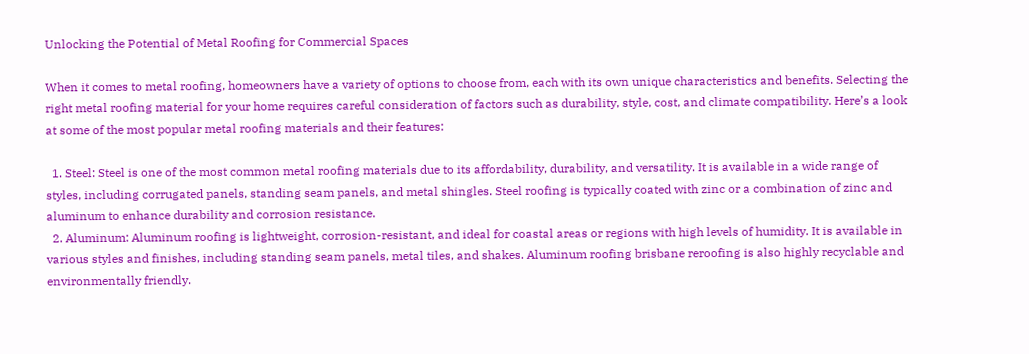Unlocking the Potential of Metal Roofing for Commercial Spaces

When it comes to metal roofing, homeowners have a variety of options to choose from, each with its own unique characteristics and benefits. Selecting the right metal roofing material for your home requires careful consideration of factors such as durability, style, cost, and climate compatibility. Here’s a look at some of the most popular metal roofing materials and their features:

  1. Steel: Steel is one of the most common metal roofing materials due to its affordability, durability, and versatility. It is available in a wide range of styles, including corrugated panels, standing seam panels, and metal shingles. Steel roofing is typically coated with zinc or a combination of zinc and aluminum to enhance durability and corrosion resistance.
  2. Aluminum: Aluminum roofing is lightweight, corrosion-resistant, and ideal for coastal areas or regions with high levels of humidity. It is available in various styles and finishes, including standing seam panels, metal tiles, and shakes. Aluminum roofing brisbane reroofing is also highly recyclable and environmentally friendly.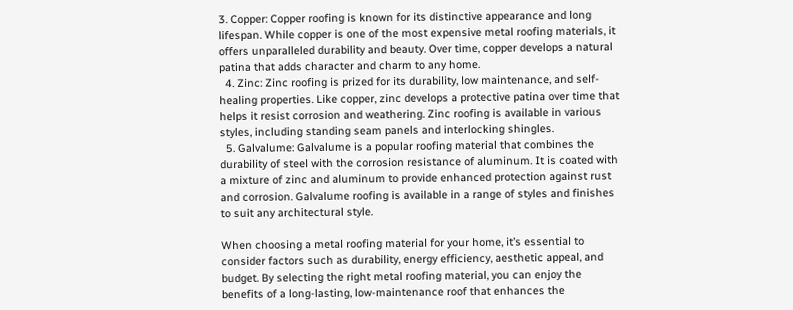3. Copper: Copper roofing is known for its distinctive appearance and long lifespan. While copper is one of the most expensive metal roofing materials, it offers unparalleled durability and beauty. Over time, copper develops a natural patina that adds character and charm to any home.
  4. Zinc: Zinc roofing is prized for its durability, low maintenance, and self-healing properties. Like copper, zinc develops a protective patina over time that helps it resist corrosion and weathering. Zinc roofing is available in various styles, including standing seam panels and interlocking shingles.
  5. Galvalume: Galvalume is a popular roofing material that combines the durability of steel with the corrosion resistance of aluminum. It is coated with a mixture of zinc and aluminum to provide enhanced protection against rust and corrosion. Galvalume roofing is available in a range of styles and finishes to suit any architectural style.

When choosing a metal roofing material for your home, it’s essential to consider factors such as durability, energy efficiency, aesthetic appeal, and budget. By selecting the right metal roofing material, you can enjoy the benefits of a long-lasting, low-maintenance roof that enhances the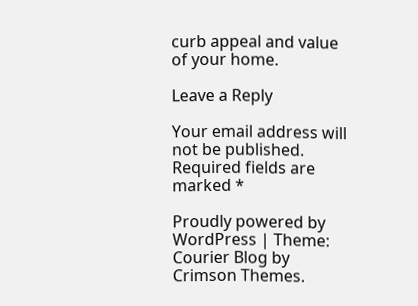curb appeal and value of your home.

Leave a Reply

Your email address will not be published. Required fields are marked *

Proudly powered by WordPress | Theme: Courier Blog by Crimson Themes.